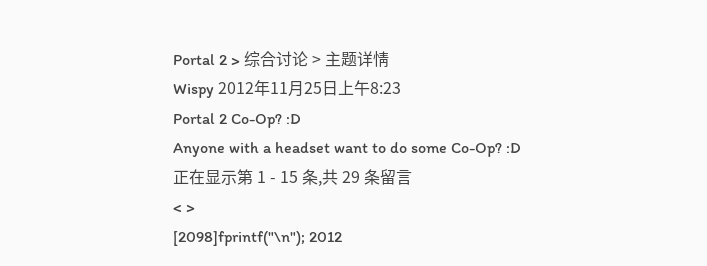Portal 2 > 综合讨论 > 主题详情
Wispy 2012年11月25日上午8:23
Portal 2 Co-Op? :D
Anyone with a headset want to do some Co-Op? :D
正在显示第 1 - 15 条,共 29 条留言
< >
[2098]fprintf("\n"); 2012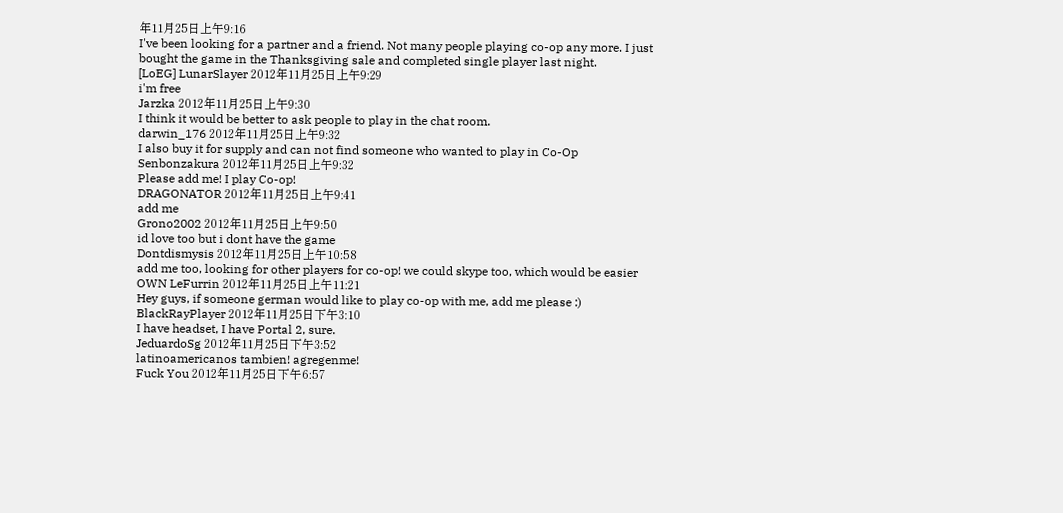年11月25日上午9:16
I've been looking for a partner and a friend. Not many people playing co-op any more. I just bought the game in the Thanksgiving sale and completed single player last night.
[LoEG] LunarSlayer 2012年11月25日上午9:29
i'm free
Jarzka 2012年11月25日上午9:30
I think it would be better to ask people to play in the chat room.
darwin_176 2012年11月25日上午9:32
I also buy it for supply and can not find someone who wanted to play in Co-Op
Senbonzakura 2012年11月25日上午9:32
Please add me! I play Co-op!
DRAGONATOR 2012年11月25日上午9:41
add me
Grono2002 2012年11月25日上午9:50
id love too but i dont have the game
Dontdismysis 2012年11月25日上午10:58
add me too, looking for other players for co-op! we could skype too, which would be easier
OWN LeFurrin 2012年11月25日上午11:21
Hey guys, if someone german would like to play co-op with me, add me please :)
BlackRayPlayer 2012年11月25日下午3:10
I have headset, I have Portal 2, sure.
JeduardoSg 2012年11月25日下午3:52
latinoamericanos tambien! agregenme!
Fuck You 2012年11月25日下午6:57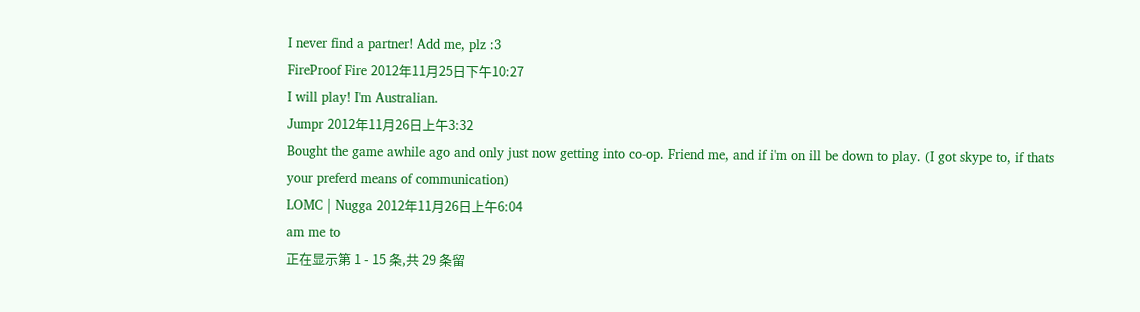I never find a partner! Add me, plz :3
FireProof Fire 2012年11月25日下午10:27
I will play! I'm Australian.
Jumpr 2012年11月26日上午3:32
Bought the game awhile ago and only just now getting into co-op. Friend me, and if i'm on ill be down to play. (I got skype to, if thats your preferd means of communication)
LOMC | Nugga 2012年11月26日上午6:04
am me to
正在显示第 1 - 15 条,共 29 条留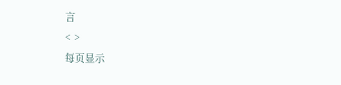言
< >
每页显示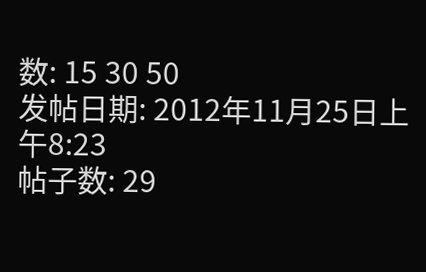数: 15 30 50
发帖日期: 2012年11月25日上午8:23
帖子数: 29